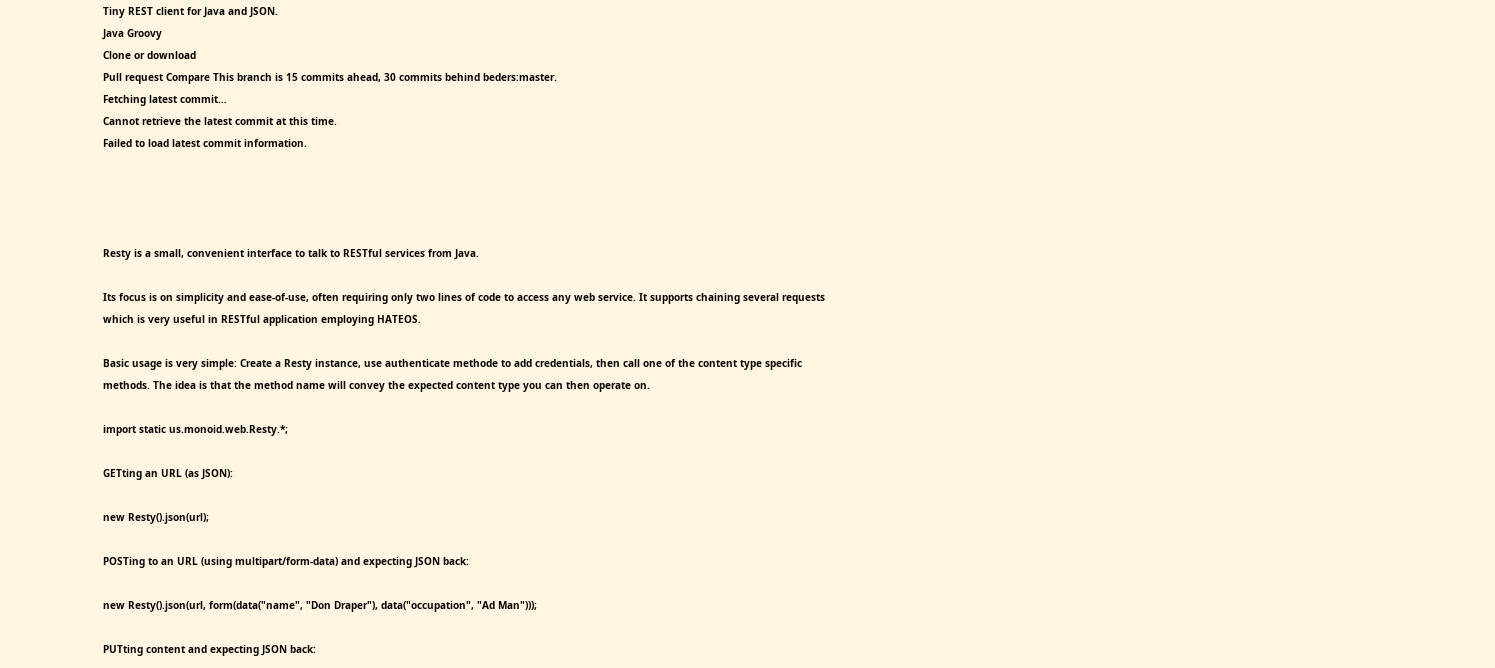Tiny REST client for Java and JSON.
Java Groovy
Clone or download
Pull request Compare This branch is 15 commits ahead, 30 commits behind beders:master.
Fetching latest commit…
Cannot retrieve the latest commit at this time.
Failed to load latest commit information.




Resty is a small, convenient interface to talk to RESTful services from Java.

Its focus is on simplicity and ease-of-use, often requiring only two lines of code to access any web service. It supports chaining several requests which is very useful in RESTful application employing HATEOS.

Basic usage is very simple: Create a Resty instance, use authenticate methode to add credentials, then call one of the content type specific methods. The idea is that the method name will convey the expected content type you can then operate on.

import static us.monoid.web.Resty.*;

GETting an URL (as JSON):

new Resty().json(url);

POSTing to an URL (using multipart/form-data) and expecting JSON back:

new Resty().json(url, form(data("name", "Don Draper"), data("occupation", "Ad Man")));

PUTting content and expecting JSON back: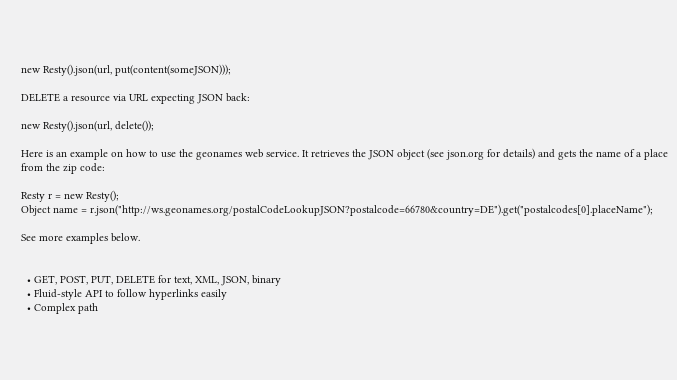new Resty().json(url, put(content(someJSON)));

DELETE a resource via URL expecting JSON back:

new Resty().json(url, delete());

Here is an example on how to use the geonames web service. It retrieves the JSON object (see json.org for details) and gets the name of a place from the zip code:

Resty r = new Resty();
Object name = r.json("http://ws.geonames.org/postalCodeLookupJSON?postalcode=66780&country=DE").get("postalcodes[0].placeName");

See more examples below.


  • GET, POST, PUT, DELETE for text, XML, JSON, binary
  • Fluid-style API to follow hyperlinks easily
  • Complex path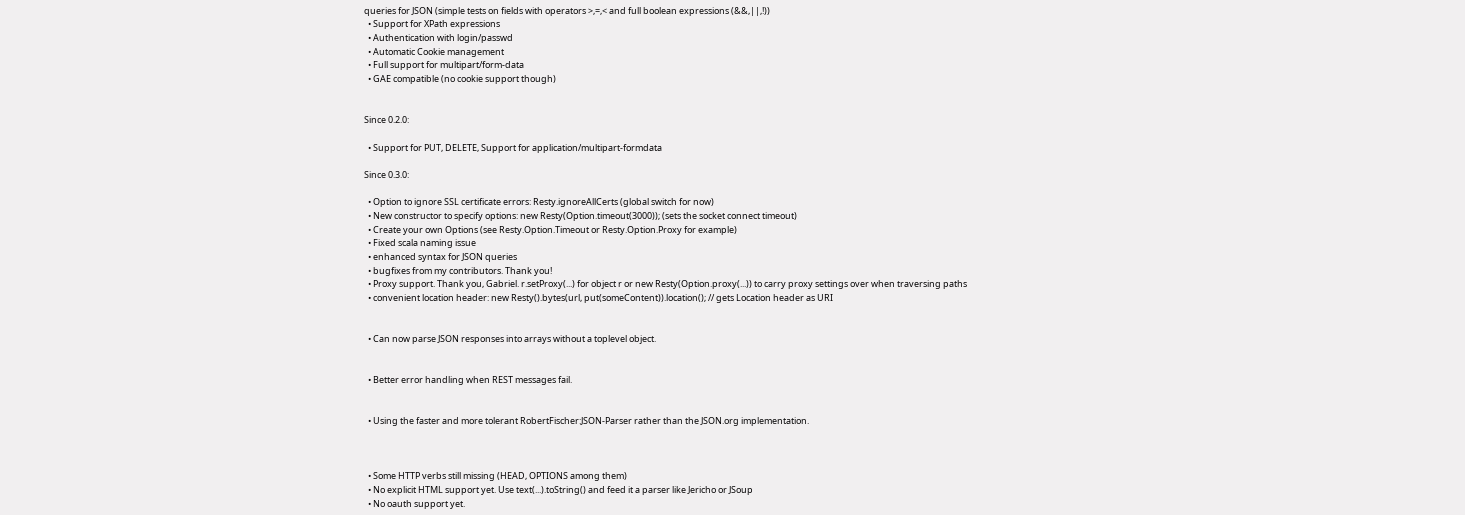queries for JSON (simple tests on fields with operators >,=,< and full boolean expressions (&&,||,!))
  • Support for XPath expressions
  • Authentication with login/passwd
  • Automatic Cookie management
  • Full support for multipart/form-data
  • GAE compatible (no cookie support though)


Since 0.2.0:

  • Support for PUT, DELETE, Support for application/multipart-formdata

Since 0.3.0:

  • Option to ignore SSL certificate errors: Resty.ignoreAllCerts (global switch for now)
  • New constructor to specify options: new Resty(Option.timeout(3000)); (sets the socket connect timeout)
  • Create your own Options (see Resty.Option.Timeout or Resty.Option.Proxy for example)
  • Fixed scala naming issue
  • enhanced syntax for JSON queries
  • bugfixes from my contributors. Thank you!
  • Proxy support. Thank you, Gabriel. r.setProxy(...) for object r or new Resty(Option.proxy(...)) to carry proxy settings over when traversing paths
  • convenient location header: new Resty().bytes(url, put(someContent)).location(); // gets Location header as URI


  • Can now parse JSON responses into arrays without a toplevel object.


  • Better error handling when REST messages fail.


  • Using the faster and more tolerant RobertFischer:JSON-Parser rather than the JSON.org implementation.



  • Some HTTP verbs still missing (HEAD, OPTIONS among them)
  • No explicit HTML support yet. Use text(...).toString() and feed it a parser like Jericho or JSoup
  • No oauth support yet.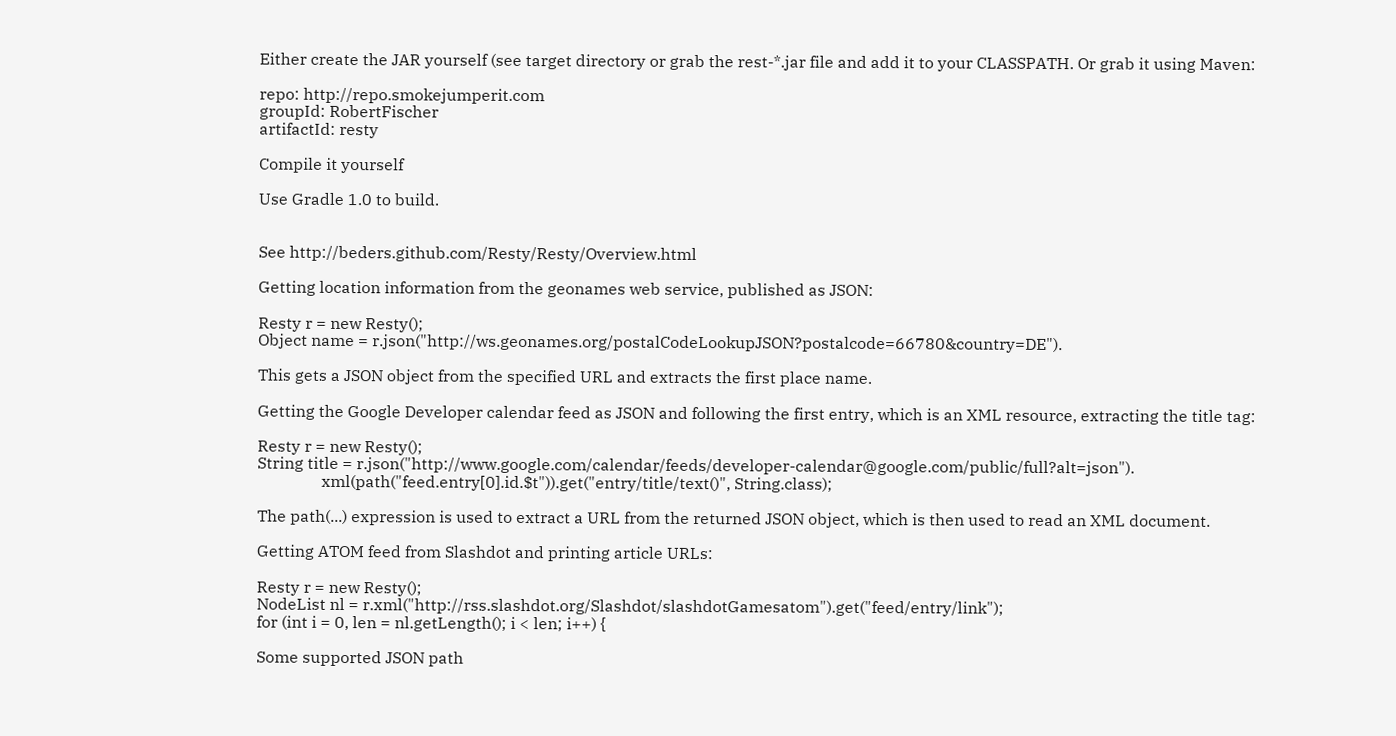Either create the JAR yourself (see target directory or grab the rest-*.jar file and add it to your CLASSPATH. Or grab it using Maven:

repo: http://repo.smokejumperit.com
groupId: RobertFischer
artifactId: resty

Compile it yourself

Use Gradle 1.0 to build.


See http://beders.github.com/Resty/Resty/Overview.html

Getting location information from the geonames web service, published as JSON:

Resty r = new Resty();
Object name = r.json("http://ws.geonames.org/postalCodeLookupJSON?postalcode=66780&country=DE").

This gets a JSON object from the specified URL and extracts the first place name.

Getting the Google Developer calendar feed as JSON and following the first entry, which is an XML resource, extracting the title tag:

Resty r = new Resty();
String title = r.json("http://www.google.com/calendar/feeds/developer-calendar@google.com/public/full?alt=json").
                xml(path("feed.entry[0].id.$t")).get("entry/title/text()", String.class);

The path(...) expression is used to extract a URL from the returned JSON object, which is then used to read an XML document.

Getting ATOM feed from Slashdot and printing article URLs:

Resty r = new Resty();
NodeList nl = r.xml("http://rss.slashdot.org/Slashdot/slashdotGamesatom").get("feed/entry/link");
for (int i = 0, len = nl.getLength(); i < len; i++) {

Some supported JSON path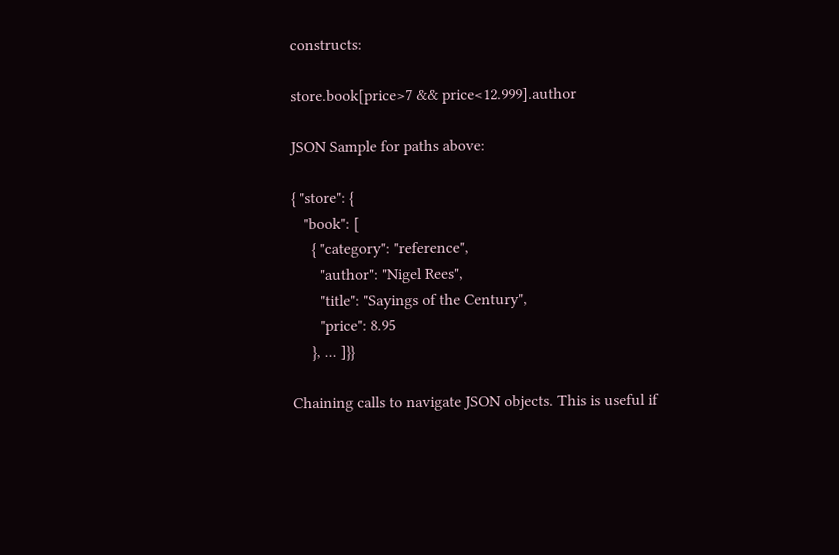constructs:

store.book[price>7 && price<12.999].author

JSON Sample for paths above:

{ "store": {
   "book": [
     { "category": "reference",
       "author": "Nigel Rees",
       "title": "Sayings of the Century",
       "price": 8.95
     }, ... ]}}

Chaining calls to navigate JSON objects. This is useful if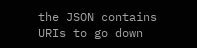the JSON contains URIs to go down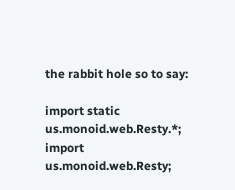the rabbit hole so to say:

import static us.monoid.web.Resty.*;
import us.monoid.web.Resty;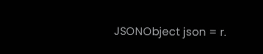JSONObject json = r.